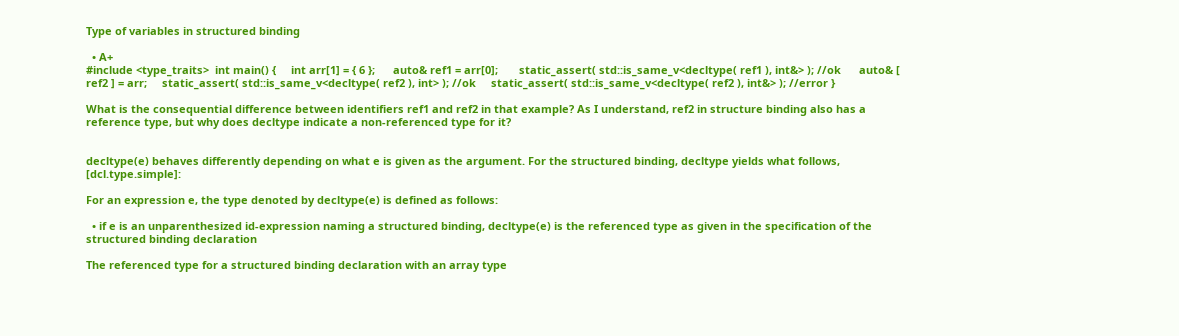Type of variables in structured binding

  • A+
#include <type_traits>  int main() {     int arr[1] = { 6 };      auto& ref1 = arr[0];       static_assert( std::is_same_v<decltype( ref1 ), int&> ); //ok      auto& [ ref2 ] = arr;     static_assert( std::is_same_v<decltype( ref2 ), int> ); //ok     static_assert( std::is_same_v<decltype( ref2 ), int&> ); //error }

What is the consequential difference between identifiers ref1 and ref2 in that example? As I understand, ref2 in structure binding also has a reference type, but why does decltype indicate a non-referenced type for it?


decltype(e) behaves differently depending on what e is given as the argument. For the structured binding, decltype yields what follows, [dcl.type.simple]:

For an expression e, the type denoted by decltype(e) is defined as follows:

  • if e is an unparenthesized id-expression naming a structured binding, decltype(e) is the referenced type as given in the specification of the structured binding declaration

The referenced type for a structured binding declaration with an array type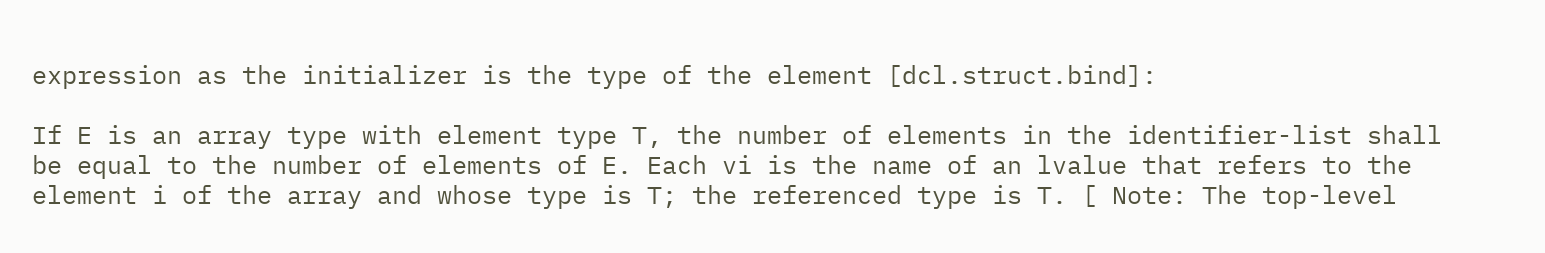expression as the initializer is the type of the element [dcl.struct.bind]:

If E is an array type with element type T, the number of elements in the identifier-list shall be equal to the number of elements of E. Each vi is the name of an lvalue that refers to the element i of the array and whose type is T; the referenced type is T. [ Note: The top-level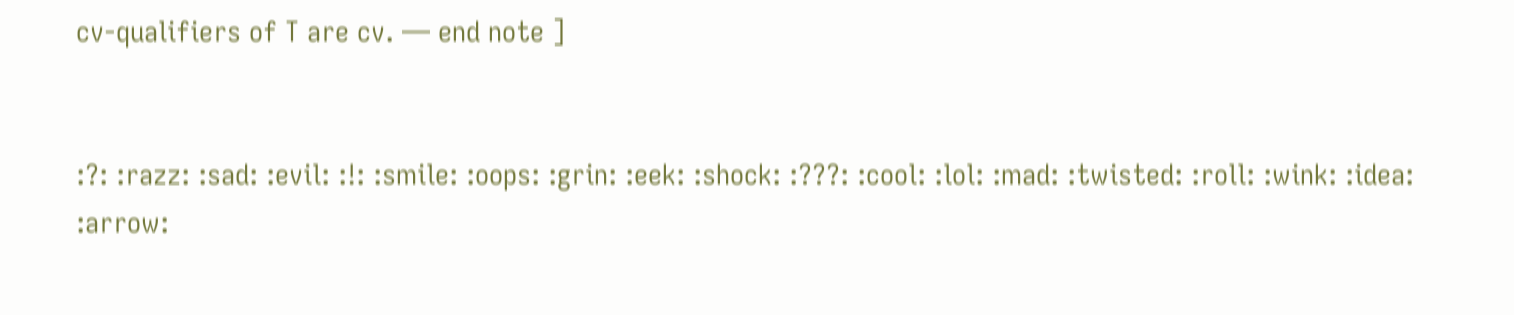cv-qualifiers of T are cv. — end note ]


:?: :razz: :sad: :evil: :!: :smile: :oops: :grin: :eek: :shock: :???: :cool: :lol: :mad: :twisted: :roll: :wink: :idea: :arrow: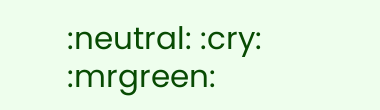:neutral: :cry: :mrgreen: